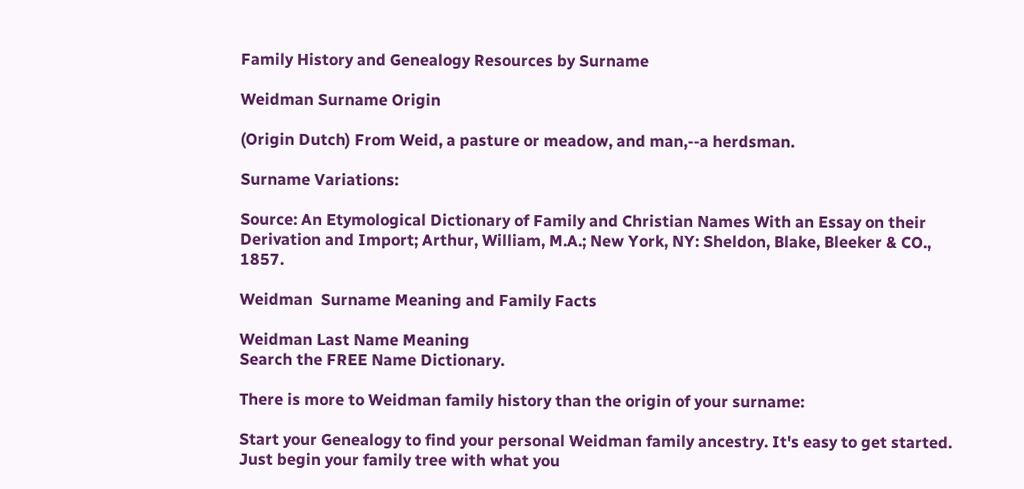Family History and Genealogy Resources by Surname

Weidman Surname Origin

(Origin Dutch) From Weid, a pasture or meadow, and man,--a herdsman.

Surname Variations:

Source: An Etymological Dictionary of Family and Christian Names With an Essay on their Derivation and Import; Arthur, William, M.A.; New York, NY: Sheldon, Blake, Bleeker & CO., 1857.

Weidman  Surname Meaning and Family Facts

Weidman Last Name Meaning
Search the FREE Name Dictionary.

There is more to Weidman family history than the origin of your surname:

Start your Genealogy to find your personal Weidman family ancestry. It's easy to get started. Just begin your family tree with what you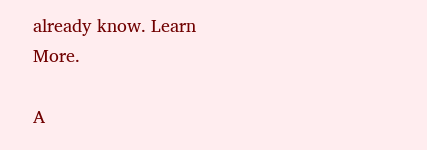already know. Learn More.

A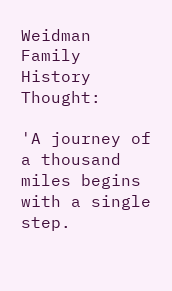Weidman Family History Thought:

'A journey of a thousand miles begins with a single step.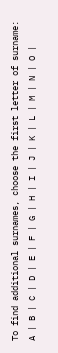To find additional surnames, choose the first letter of surname:
A | B | C | D | E | F | G | H | I | J | K | L | M | N | O |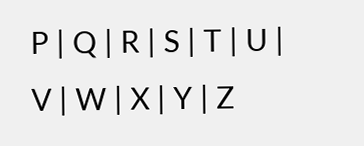P | Q | R | S | T | U | V | W | X | Y | Z